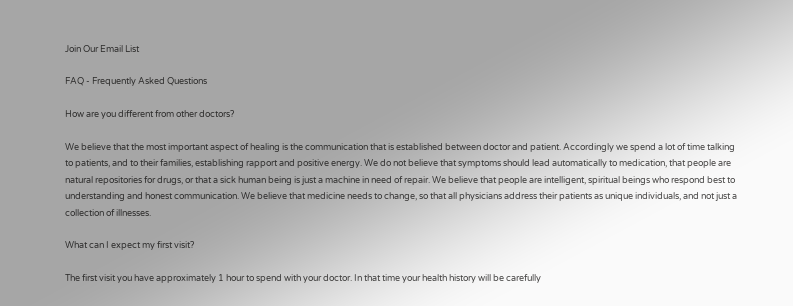Join Our Email List

FAQ - Frequently Asked Questions

How are you different from other doctors?

We believe that the most important aspect of healing is the communication that is established between doctor and patient. Accordingly we spend a lot of time talking to patients, and to their families, establishing rapport and positive energy. We do not believe that symptoms should lead automatically to medication, that people are natural repositories for drugs, or that a sick human being is just a machine in need of repair. We believe that people are intelligent, spiritual beings who respond best to understanding and honest communication. We believe that medicine needs to change, so that all physicians address their patients as unique individuals, and not just a collection of illnesses.

What can I expect my first visit?

The first visit you have approximately 1 hour to spend with your doctor. In that time your health history will be carefully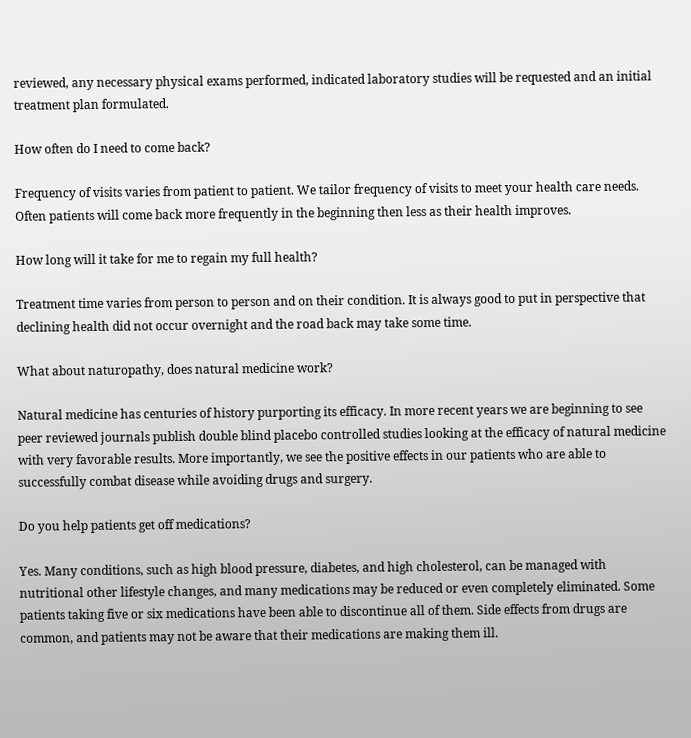reviewed, any necessary physical exams performed, indicated laboratory studies will be requested and an initial treatment plan formulated.

How often do I need to come back?

Frequency of visits varies from patient to patient. We tailor frequency of visits to meet your health care needs. Often patients will come back more frequently in the beginning then less as their health improves.

How long will it take for me to regain my full health?

Treatment time varies from person to person and on their condition. It is always good to put in perspective that declining health did not occur overnight and the road back may take some time.

What about naturopathy, does natural medicine work?

Natural medicine has centuries of history purporting its efficacy. In more recent years we are beginning to see peer reviewed journals publish double blind placebo controlled studies looking at the efficacy of natural medicine with very favorable results. More importantly, we see the positive effects in our patients who are able to successfully combat disease while avoiding drugs and surgery.

Do you help patients get off medications?

Yes. Many conditions, such as high blood pressure, diabetes, and high cholesterol, can be managed with nutritional other lifestyle changes, and many medications may be reduced or even completely eliminated. Some patients taking five or six medications have been able to discontinue all of them. Side effects from drugs are common, and patients may not be aware that their medications are making them ill.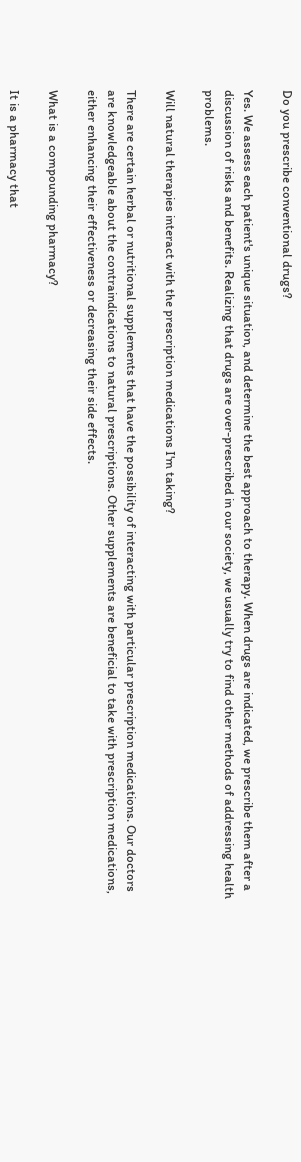Do you prescribe conventional drugs?

Yes. We assess each patient's unique situation, and determine the best approach to therapy. When drugs are indicated, we prescribe them after a discussion of risks and benefits. Realizing that drugs are over-prescribed in our society, we usually try to find other methods of addressing health problems.

Will natural therapies interact with the prescription medications I'm taking?

There are certain herbal or nutritional supplements that have the possibility of interacting with particular prescription medications. Our doctors are knowledgeable about the contraindications to natural prescriptions. Other supplements are beneficial to take with prescription medications, either enhancing their effectiveness or decreasing their side effects.

What is a compounding pharmacy?

It is a pharmacy that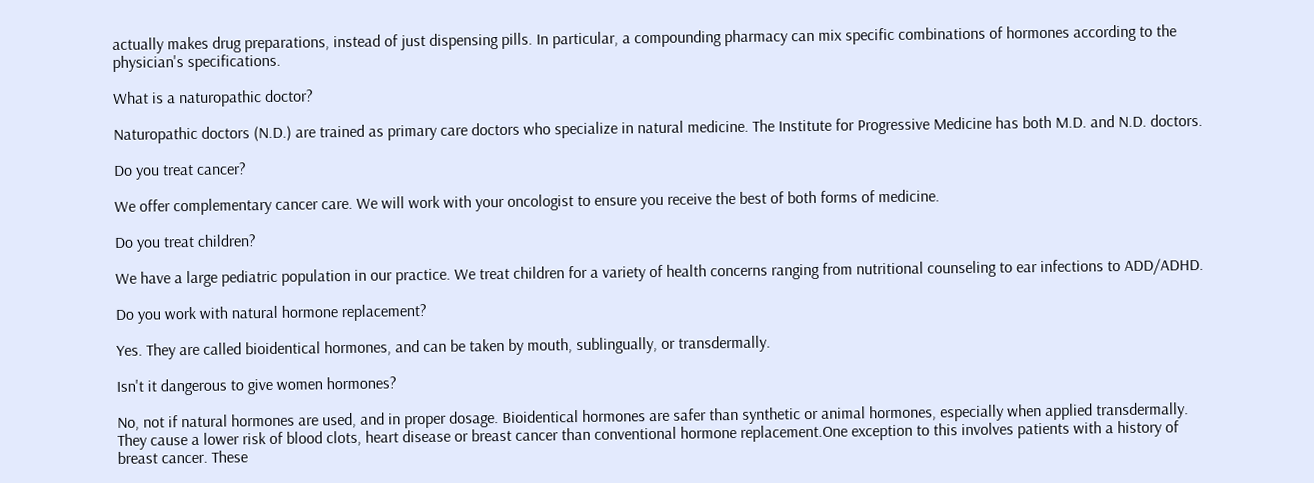actually makes drug preparations, instead of just dispensing pills. In particular, a compounding pharmacy can mix specific combinations of hormones according to the physician's specifications.

What is a naturopathic doctor?

Naturopathic doctors (N.D.) are trained as primary care doctors who specialize in natural medicine. The Institute for Progressive Medicine has both M.D. and N.D. doctors.

Do you treat cancer?

We offer complementary cancer care. We will work with your oncologist to ensure you receive the best of both forms of medicine.

Do you treat children?

We have a large pediatric population in our practice. We treat children for a variety of health concerns ranging from nutritional counseling to ear infections to ADD/ADHD.

Do you work with natural hormone replacement?

Yes. They are called bioidentical hormones, and can be taken by mouth, sublingually, or transdermally.

Isn't it dangerous to give women hormones?

No, not if natural hormones are used, and in proper dosage. Bioidentical hormones are safer than synthetic or animal hormones, especially when applied transdermally. They cause a lower risk of blood clots, heart disease or breast cancer than conventional hormone replacement.One exception to this involves patients with a history of breast cancer. These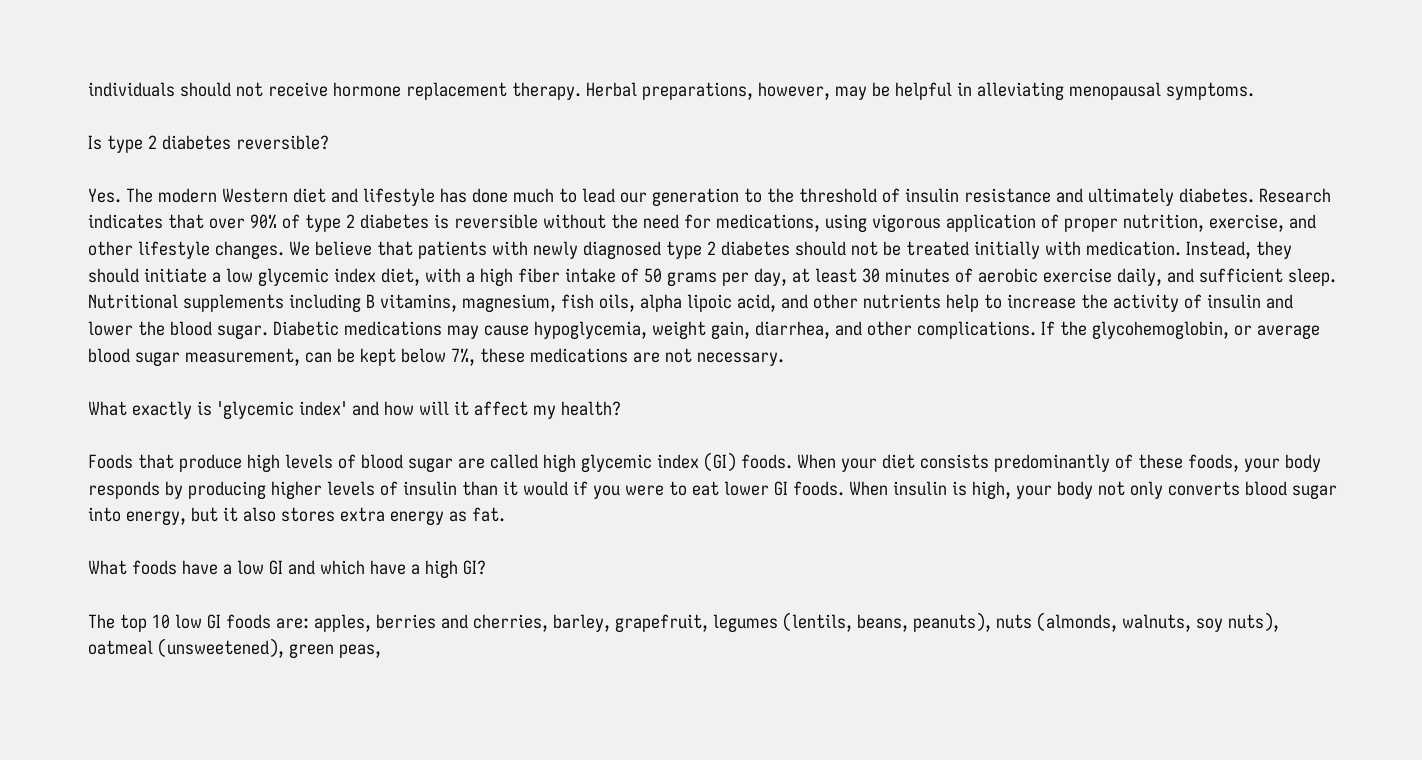individuals should not receive hormone replacement therapy. Herbal preparations, however, may be helpful in alleviating menopausal symptoms.

Is type 2 diabetes reversible?

Yes. The modern Western diet and lifestyle has done much to lead our generation to the threshold of insulin resistance and ultimately diabetes. Research indicates that over 90% of type 2 diabetes is reversible without the need for medications, using vigorous application of proper nutrition, exercise, and other lifestyle changes. We believe that patients with newly diagnosed type 2 diabetes should not be treated initially with medication. Instead, they should initiate a low glycemic index diet, with a high fiber intake of 50 grams per day, at least 30 minutes of aerobic exercise daily, and sufficient sleep. Nutritional supplements including B vitamins, magnesium, fish oils, alpha lipoic acid, and other nutrients help to increase the activity of insulin and lower the blood sugar. Diabetic medications may cause hypoglycemia, weight gain, diarrhea, and other complications. If the glycohemoglobin, or average blood sugar measurement, can be kept below 7%, these medications are not necessary.

What exactly is 'glycemic index' and how will it affect my health?

Foods that produce high levels of blood sugar are called high glycemic index (GI) foods. When your diet consists predominantly of these foods, your body responds by producing higher levels of insulin than it would if you were to eat lower GI foods. When insulin is high, your body not only converts blood sugar into energy, but it also stores extra energy as fat.

What foods have a low GI and which have a high GI?

The top 10 low GI foods are: apples, berries and cherries, barley, grapefruit, legumes (lentils, beans, peanuts), nuts (almonds, walnuts, soy nuts), oatmeal (unsweetened), green peas,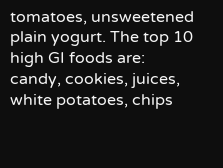tomatoes, unsweetened plain yogurt. The top 10 high GI foods are: candy, cookies, juices, white potatoes, chips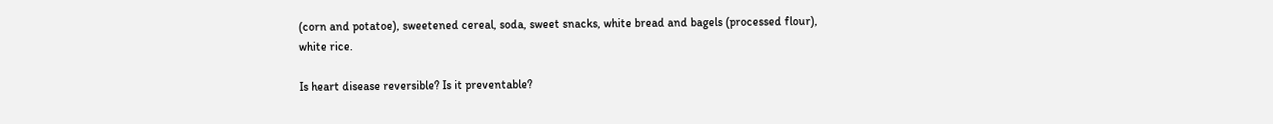(corn and potatoe), sweetened cereal, soda, sweet snacks, white bread and bagels (processed flour), white rice.

Is heart disease reversible? Is it preventable?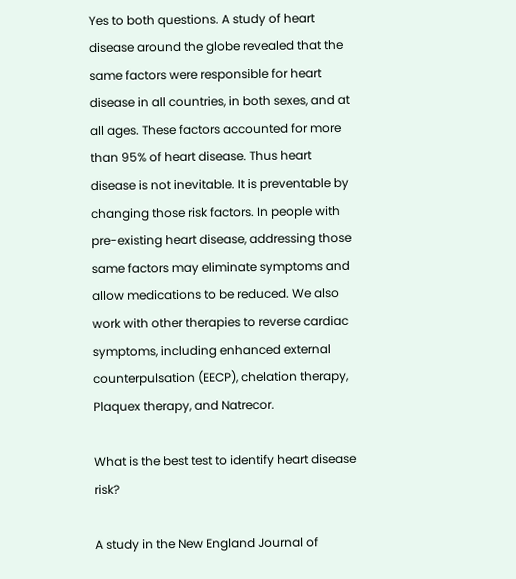Yes to both questions. A study of heart disease around the globe revealed that the same factors were responsible for heart disease in all countries, in both sexes, and at all ages. These factors accounted for more than 95% of heart disease. Thus heart disease is not inevitable. It is preventable by changing those risk factors. In people with pre-existing heart disease, addressing those same factors may eliminate symptoms and allow medications to be reduced. We also work with other therapies to reverse cardiac symptoms, including enhanced external counterpulsation (EECP), chelation therapy, Plaquex therapy, and Natrecor.

What is the best test to identify heart disease risk?

A study in the New England Journal of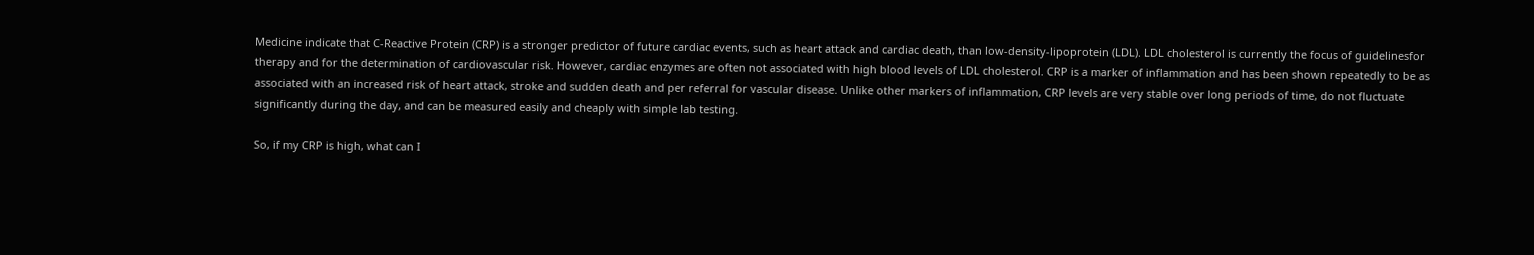Medicine indicate that C-Reactive Protein (CRP) is a stronger predictor of future cardiac events, such as heart attack and cardiac death, than low-density-lipoprotein (LDL). LDL cholesterol is currently the focus of guidelinesfor therapy and for the determination of cardiovascular risk. However, cardiac enzymes are often not associated with high blood levels of LDL cholesterol. CRP is a marker of inflammation and has been shown repeatedly to be as associated with an increased risk of heart attack, stroke and sudden death and per referral for vascular disease. Unlike other markers of inflammation, CRP levels are very stable over long periods of time, do not fluctuate significantly during the day, and can be measured easily and cheaply with simple lab testing.

So, if my CRP is high, what can I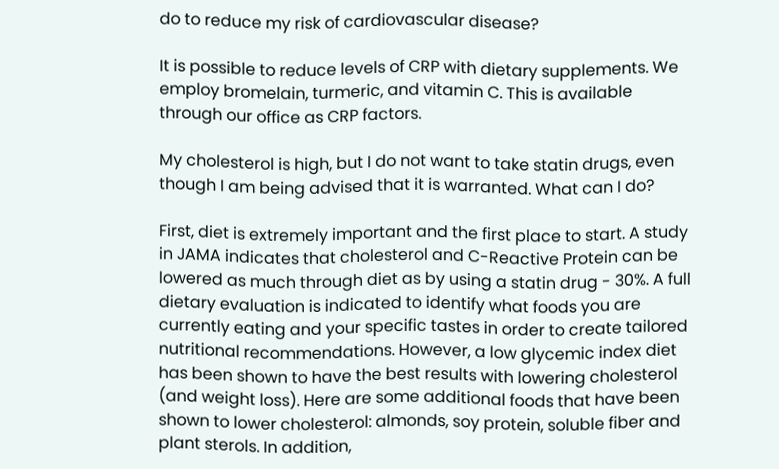do to reduce my risk of cardiovascular disease?

It is possible to reduce levels of CRP with dietary supplements. We employ bromelain, turmeric, and vitamin C. This is available through our office as CRP factors.

My cholesterol is high, but I do not want to take statin drugs, even though I am being advised that it is warranted. What can I do?

First, diet is extremely important and the first place to start. A study in JAMA indicates that cholesterol and C-Reactive Protein can be lowered as much through diet as by using a statin drug - 30%. A full dietary evaluation is indicated to identify what foods you are currently eating and your specific tastes in order to create tailored nutritional recommendations. However, a low glycemic index diet has been shown to have the best results with lowering cholesterol (and weight loss). Here are some additional foods that have been shown to lower cholesterol: almonds, soy protein, soluble fiber and plant sterols. In addition,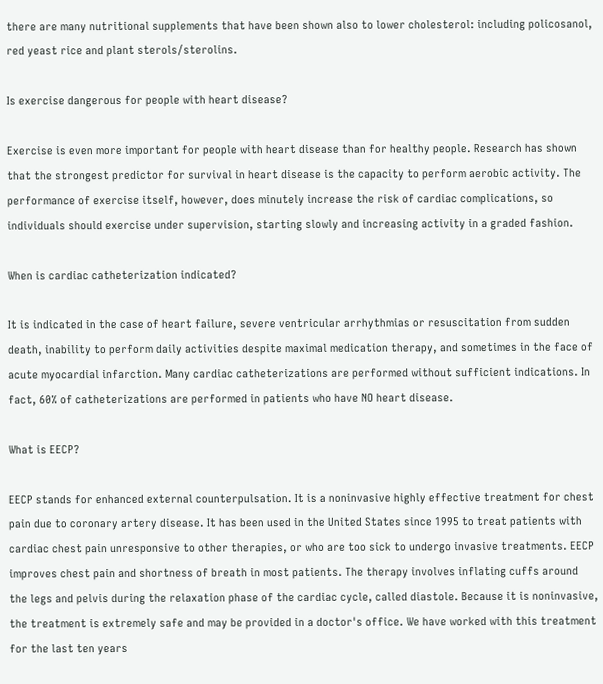there are many nutritional supplements that have been shown also to lower cholesterol: including policosanol, red yeast rice and plant sterols/sterolins.

Is exercise dangerous for people with heart disease?

Exercise is even more important for people with heart disease than for healthy people. Research has shown that the strongest predictor for survival in heart disease is the capacity to perform aerobic activity. The performance of exercise itself, however, does minutely increase the risk of cardiac complications, so individuals should exercise under supervision, starting slowly and increasing activity in a graded fashion.

When is cardiac catheterization indicated?

It is indicated in the case of heart failure, severe ventricular arrhythmias or resuscitation from sudden death, inability to perform daily activities despite maximal medication therapy, and sometimes in the face of acute myocardial infarction. Many cardiac catheterizations are performed without sufficient indications. In fact, 60% of catheterizations are performed in patients who have NO heart disease.

What is EECP?

EECP stands for enhanced external counterpulsation. It is a noninvasive highly effective treatment for chest pain due to coronary artery disease. It has been used in the United States since 1995 to treat patients with cardiac chest pain unresponsive to other therapies, or who are too sick to undergo invasive treatments. EECP improves chest pain and shortness of breath in most patients. The therapy involves inflating cuffs around the legs and pelvis during the relaxation phase of the cardiac cycle, called diastole. Because it is noninvasive, the treatment is extremely safe and may be provided in a doctor's office. We have worked with this treatment for the last ten years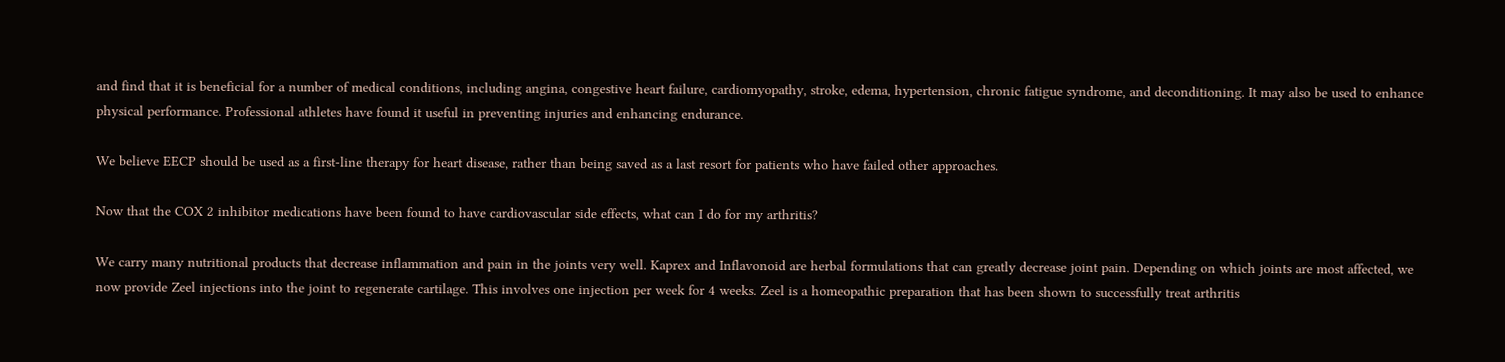and find that it is beneficial for a number of medical conditions, including angina, congestive heart failure, cardiomyopathy, stroke, edema, hypertension, chronic fatigue syndrome, and deconditioning. It may also be used to enhance physical performance. Professional athletes have found it useful in preventing injuries and enhancing endurance.

We believe EECP should be used as a first-line therapy for heart disease, rather than being saved as a last resort for patients who have failed other approaches.

Now that the COX 2 inhibitor medications have been found to have cardiovascular side effects, what can I do for my arthritis?

We carry many nutritional products that decrease inflammation and pain in the joints very well. Kaprex and Inflavonoid are herbal formulations that can greatly decrease joint pain. Depending on which joints are most affected, we now provide Zeel injections into the joint to regenerate cartilage. This involves one injection per week for 4 weeks. Zeel is a homeopathic preparation that has been shown to successfully treat arthritis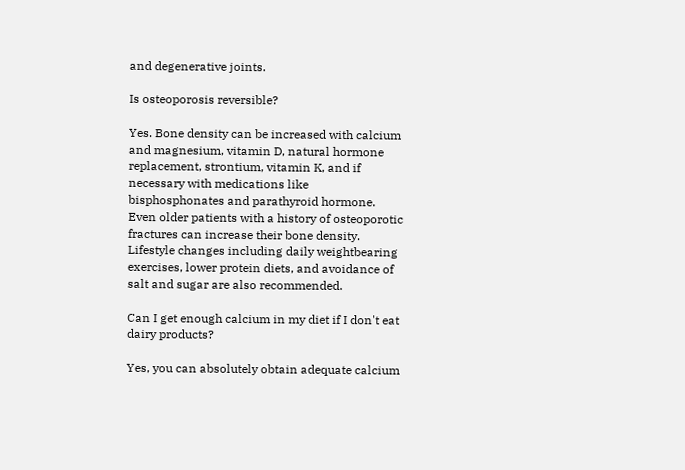and degenerative joints.

Is osteoporosis reversible?

Yes. Bone density can be increased with calcium and magnesium, vitamin D, natural hormone replacement, strontium, vitamin K, and if necessary with medications like bisphosphonates and parathyroid hormone. Even older patients with a history of osteoporotic fractures can increase their bone density. Lifestyle changes including daily weightbearing exercises, lower protein diets, and avoidance of salt and sugar are also recommended.

Can I get enough calcium in my diet if I don't eat dairy products?

Yes, you can absolutely obtain adequate calcium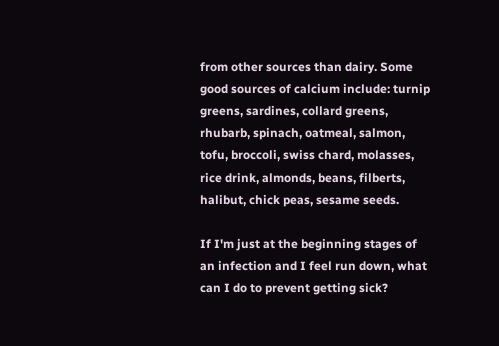from other sources than dairy. Some good sources of calcium include: turnip greens, sardines, collard greens, rhubarb, spinach, oatmeal, salmon, tofu, broccoli, swiss chard, molasses, rice drink, almonds, beans, filberts, halibut, chick peas, sesame seeds.

If I'm just at the beginning stages of an infection and I feel run down, what can I do to prevent getting sick?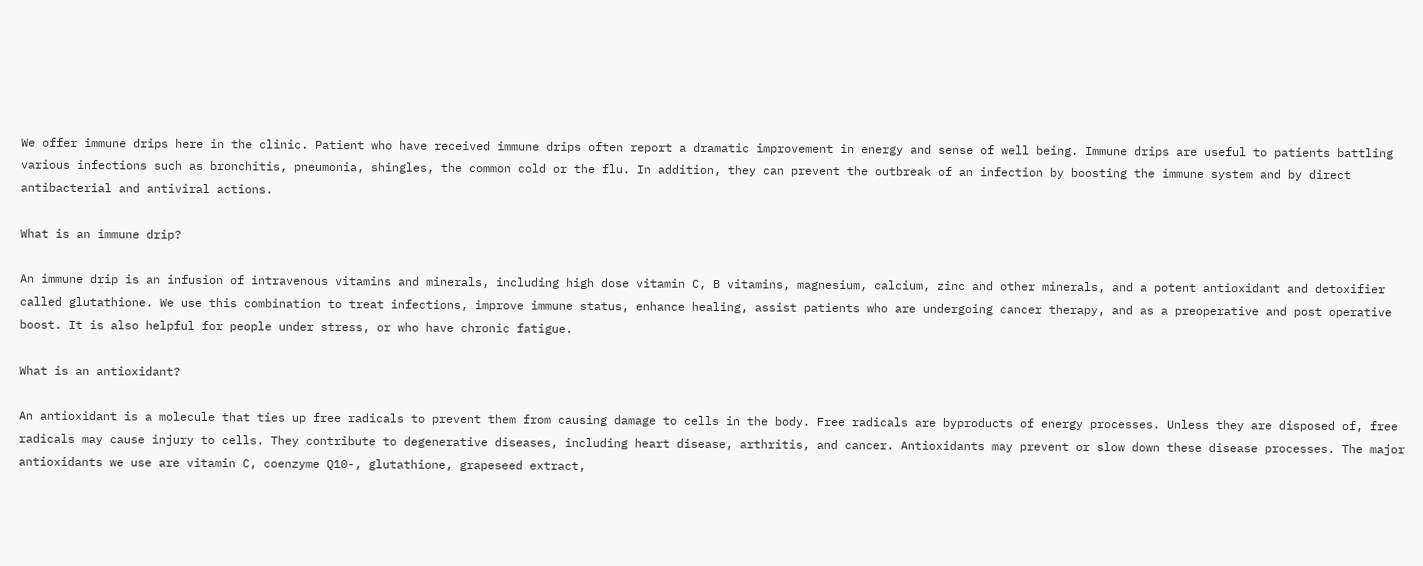We offer immune drips here in the clinic. Patient who have received immune drips often report a dramatic improvement in energy and sense of well being. Immune drips are useful to patients battling various infections such as bronchitis, pneumonia, shingles, the common cold or the flu. In addition, they can prevent the outbreak of an infection by boosting the immune system and by direct antibacterial and antiviral actions.

What is an immune drip?

An immune drip is an infusion of intravenous vitamins and minerals, including high dose vitamin C, B vitamins, magnesium, calcium, zinc and other minerals, and a potent antioxidant and detoxifier called glutathione. We use this combination to treat infections, improve immune status, enhance healing, assist patients who are undergoing cancer therapy, and as a preoperative and post operative boost. It is also helpful for people under stress, or who have chronic fatigue.

What is an antioxidant?

An antioxidant is a molecule that ties up free radicals to prevent them from causing damage to cells in the body. Free radicals are byproducts of energy processes. Unless they are disposed of, free radicals may cause injury to cells. They contribute to degenerative diseases, including heart disease, arthritis, and cancer. Antioxidants may prevent or slow down these disease processes. The major antioxidants we use are vitamin C, coenzyme Q10-, glutathione, grapeseed extract,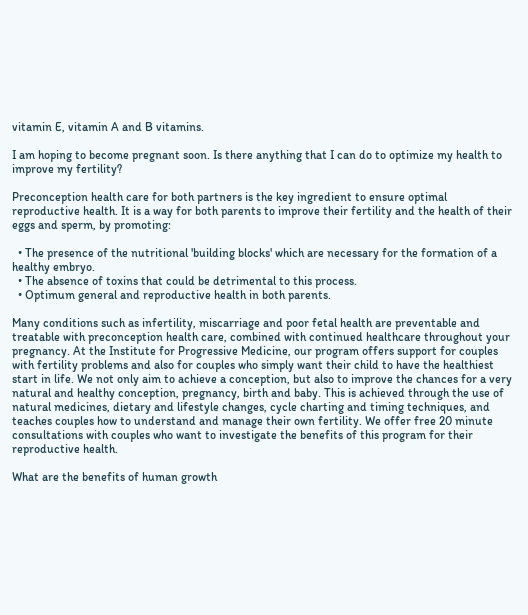vitamin E, vitamin A and B vitamins.

I am hoping to become pregnant soon. Is there anything that I can do to optimize my health to improve my fertility?

Preconception health care for both partners is the key ingredient to ensure optimal reproductive health. It is a way for both parents to improve their fertility and the health of their eggs and sperm, by promoting:

  • The presence of the nutritional 'building blocks' which are necessary for the formation of a healthy embryo.
  • The absence of toxins that could be detrimental to this process.
  • Optimum general and reproductive health in both parents.

Many conditions such as infertility, miscarriage and poor fetal health are preventable and treatable with preconception health care, combined with continued healthcare throughout your pregnancy. At the Institute for Progressive Medicine, our program offers support for couples with fertility problems and also for couples who simply want their child to have the healthiest start in life. We not only aim to achieve a conception, but also to improve the chances for a very natural and healthy conception, pregnancy, birth and baby. This is achieved through the use of natural medicines, dietary and lifestyle changes, cycle charting and timing techniques, and teaches couples how to understand and manage their own fertility. We offer free 20 minute consultations with couples who want to investigate the benefits of this program for their reproductive health.

What are the benefits of human growth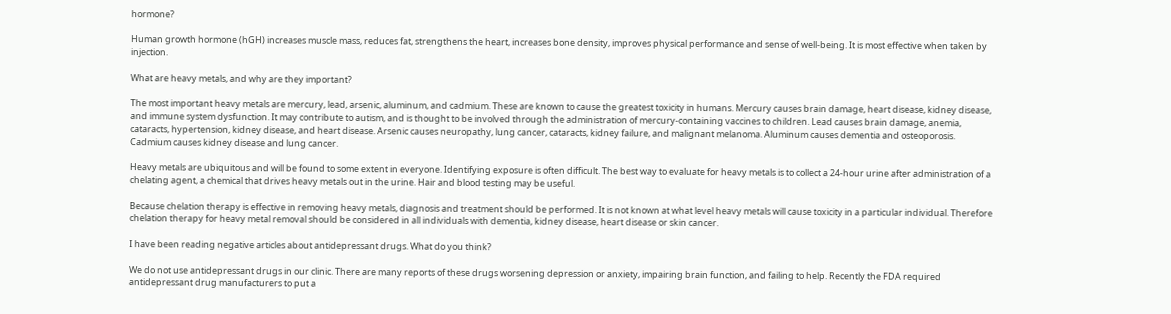hormone?

Human growth hormone (hGH) increases muscle mass, reduces fat, strengthens the heart, increases bone density, improves physical performance and sense of well-being. It is most effective when taken by injection.

What are heavy metals, and why are they important?

The most important heavy metals are mercury, lead, arsenic, aluminum, and cadmium. These are known to cause the greatest toxicity in humans. Mercury causes brain damage, heart disease, kidney disease, and immune system dysfunction. It may contribute to autism, and is thought to be involved through the administration of mercury-containing vaccines to children. Lead causes brain damage, anemia, cataracts, hypertension, kidney disease, and heart disease. Arsenic causes neuropathy, lung cancer, cataracts, kidney failure, and malignant melanoma. Aluminum causes dementia and osteoporosis. Cadmium causes kidney disease and lung cancer.

Heavy metals are ubiquitous and will be found to some extent in everyone. Identifying exposure is often difficult. The best way to evaluate for heavy metals is to collect a 24-hour urine after administration of a chelating agent, a chemical that drives heavy metals out in the urine. Hair and blood testing may be useful.

Because chelation therapy is effective in removing heavy metals, diagnosis and treatment should be performed. It is not known at what level heavy metals will cause toxicity in a particular individual. Therefore chelation therapy for heavy metal removal should be considered in all individuals with dementia, kidney disease, heart disease or skin cancer.

I have been reading negative articles about antidepressant drugs. What do you think?

We do not use antidepressant drugs in our clinic. There are many reports of these drugs worsening depression or anxiety, impairing brain function, and failing to help. Recently the FDA required antidepressant drug manufacturers to put a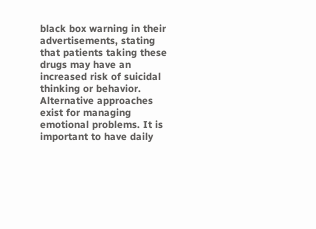black box warning in their advertisements, stating that patients taking these drugs may have an increased risk of suicidal thinking or behavior. Alternative approaches exist for managing emotional problems. It is important to have daily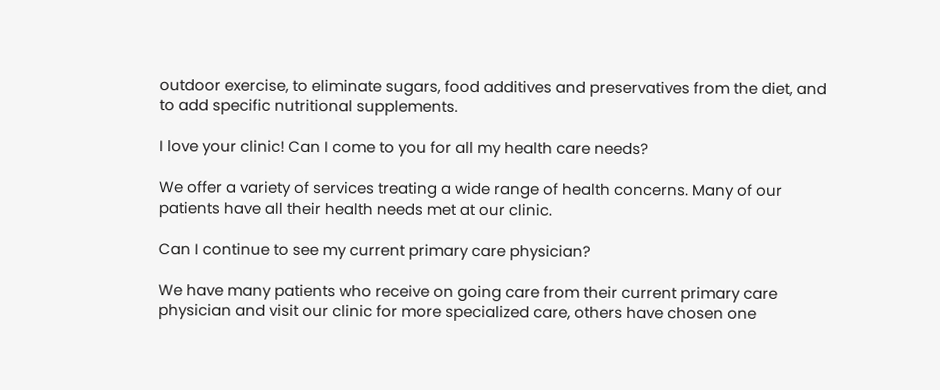outdoor exercise, to eliminate sugars, food additives and preservatives from the diet, and to add specific nutritional supplements.

I love your clinic! Can I come to you for all my health care needs?

We offer a variety of services treating a wide range of health concerns. Many of our patients have all their health needs met at our clinic.

Can I continue to see my current primary care physician?

We have many patients who receive on going care from their current primary care physician and visit our clinic for more specialized care, others have chosen one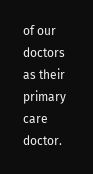of our doctors as their primary care doctor.